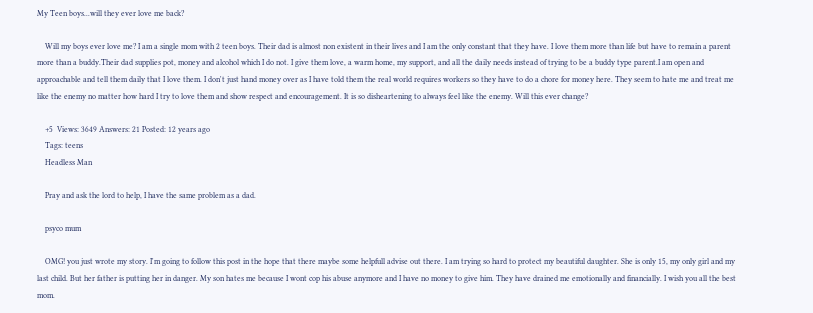My Teen boys...will they ever love me back?

    Will my boys ever love me? I am a single mom with 2 teen boys. Their dad is almost non existent in their lives and I am the only constant that they have. I love them more than life but have to remain a parent more than a buddy.Their dad supplies pot, money and alcohol which I do not. I give them love, a warm home, my support, and all the daily needs instead of trying to be a buddy type parent.I am open and approachable and tell them daily that I love them. I don't just hand money over as I have told them the real world requires workers so they have to do a chore for money here. They seem to hate me and treat me like the enemy no matter how hard I try to love them and show respect and encouragement. It is so disheartening to always feel like the enemy. Will this ever change?

    +5  Views: 3649 Answers: 21 Posted: 12 years ago
    Tags: teens
    Headless Man

    Pray and ask the lord to help, I have the same problem as a dad.

    psyco mum

    OMG! you just wrote my story. I'm going to follow this post in the hope that there maybe some helpfull advise out there. I am trying so hard to protect my beautiful daughter. She is only 15, my only girl and my last child. But her father is putting her in danger. My son hates me because I wont cop his abuse anymore and I have no money to give him. They have drained me emotionally and financially. I wish you all the best mom.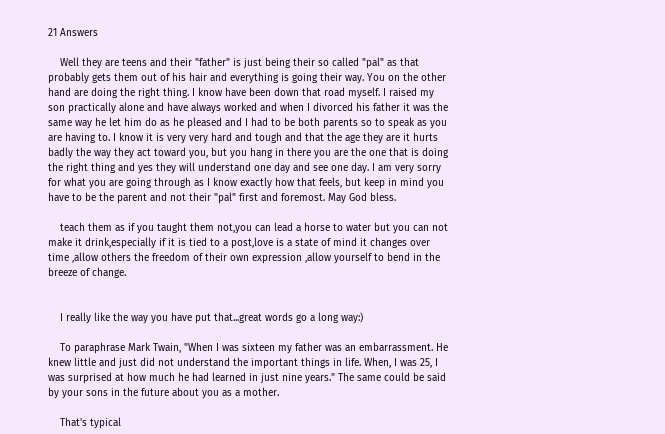21 Answers

    Well they are teens and their "father" is just being their so called "pal" as that probably gets them out of his hair and everything is going their way. You on the other hand are doing the right thing. I know have been down that road myself. I raised my son practically alone and have always worked and when I divorced his father it was the same way he let him do as he pleased and I had to be both parents so to speak as you are having to. I know it is very very hard and tough and that the age they are it hurts badly the way they act toward you, but you hang in there you are the one that is doing the right thing and yes they will understand one day and see one day. I am very sorry for what you are going through as I know exactly how that feels, but keep in mind you have to be the parent and not their "pal" first and foremost. May God bless.

    teach them as if you taught them not,you can lead a horse to water but you can not make it drink,especially if it is tied to a post,love is a state of mind it changes over time ,allow others the freedom of their own expression ,allow yourself to bend in the breeze of change.


    I really like the way you have put that...great words go a long way:)

    To paraphrase Mark Twain, "When I was sixteen my father was an embarrassment. He knew little and just did not understand the important things in life. When, I was 25, I was surprised at how much he had learned in just nine years." The same could be said by your sons in the future about you as a mother.

    That's typical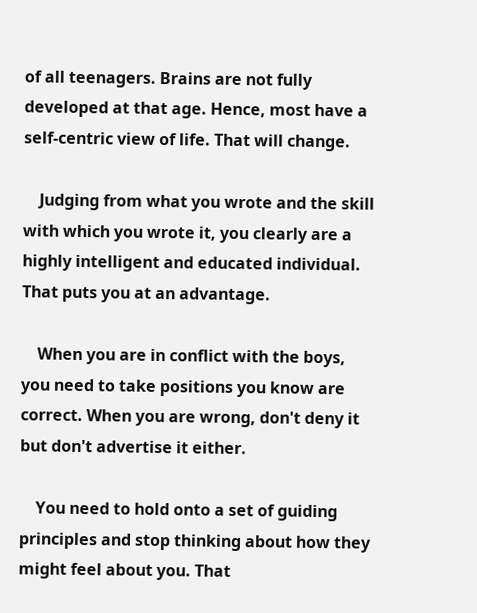of all teenagers. Brains are not fully developed at that age. Hence, most have a self-centric view of life. That will change.

    Judging from what you wrote and the skill with which you wrote it, you clearly are a highly intelligent and educated individual. That puts you at an advantage.

    When you are in conflict with the boys, you need to take positions you know are correct. When you are wrong, don't deny it but don't advertise it either.

    You need to hold onto a set of guiding principles and stop thinking about how they might feel about you. That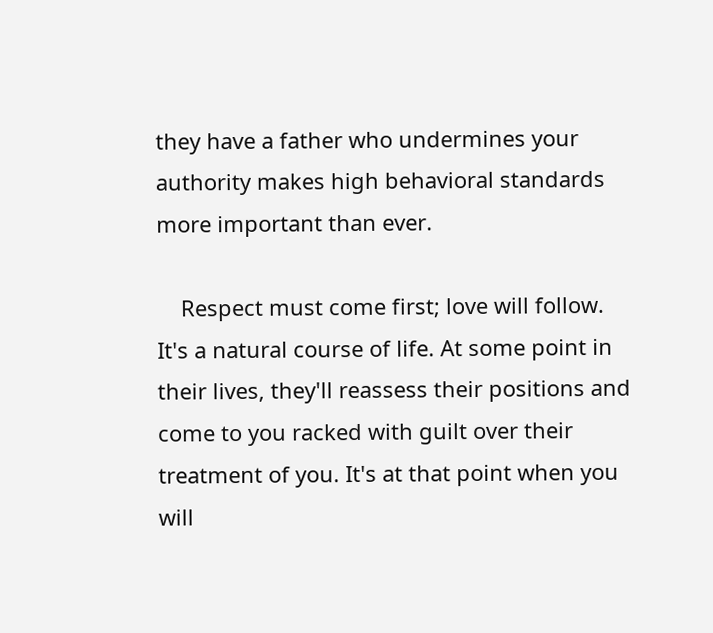they have a father who undermines your authority makes high behavioral standards more important than ever.

    Respect must come first; love will follow. It's a natural course of life. At some point in their lives, they'll reassess their positions and come to you racked with guilt over their treatment of you. It's at that point when you will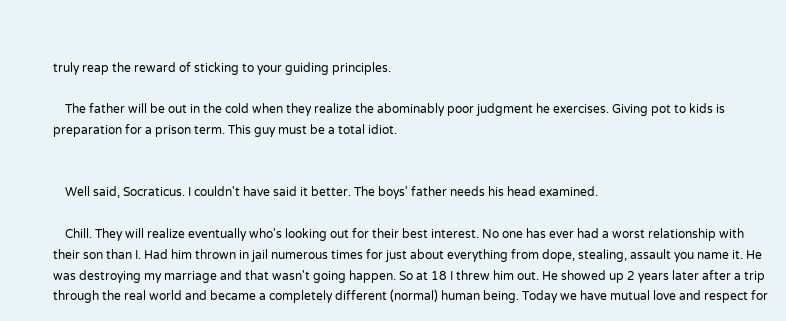truly reap the reward of sticking to your guiding principles.

    The father will be out in the cold when they realize the abominably poor judgment he exercises. Giving pot to kids is preparation for a prison term. This guy must be a total idiot.


    Well said, Socraticus. I couldn't have said it better. The boys' father needs his head examined.

    Chill. They will realize eventually who's looking out for their best interest. No one has ever had a worst relationship with their son than I. Had him thrown in jail numerous times for just about everything from dope, stealing, assault you name it. He was destroying my marriage and that wasn't going happen. So at 18 I threw him out. He showed up 2 years later after a trip through the real world and became a completely different (normal) human being. Today we have mutual love and respect for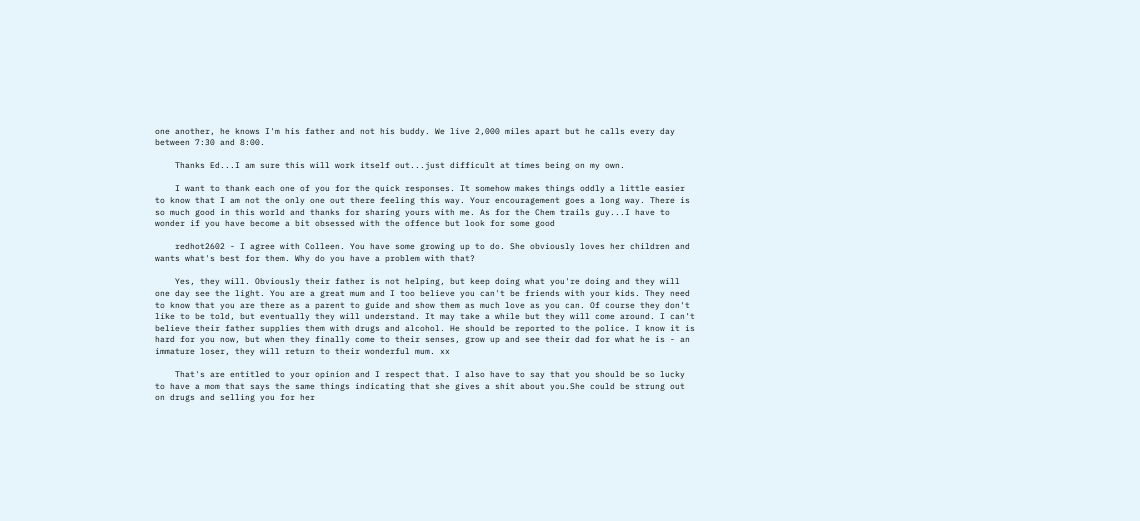one another, he knows I'm his father and not his buddy. We live 2,000 miles apart but he calls every day between 7:30 and 8:00.

    Thanks Ed...I am sure this will work itself out...just difficult at times being on my own.

    I want to thank each one of you for the quick responses. It somehow makes things oddly a little easier to know that I am not the only one out there feeling this way. Your encouragement goes a long way. There is so much good in this world and thanks for sharing yours with me. As for the Chem trails guy...I have to wonder if you have become a bit obsessed with the offence but look for some good

    redhot2602 - I agree with Colleen. You have some growing up to do. She obviously loves her children and wants what's best for them. Why do you have a problem with that?

    Yes, they will. Obviously their father is not helping, but keep doing what you're doing and they will one day see the light. You are a great mum and I too believe you can't be friends with your kids. They need to know that you are there as a parent to guide and show them as much love as you can. Of course they don't like to be told, but eventually they will understand. It may take a while but they will come around. I can't believe their father supplies them with drugs and alcohol. He should be reported to the police. I know it is hard for you now, but when they finally come to their senses, grow up and see their dad for what he is - an immature loser, they will return to their wonderful mum. xx

    That's are entitled to your opinion and I respect that. I also have to say that you should be so lucky to have a mom that says the same things indicating that she gives a shit about you.She could be strung out on drugs and selling you for her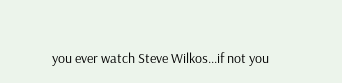you ever watch Steve Wilkos...if not you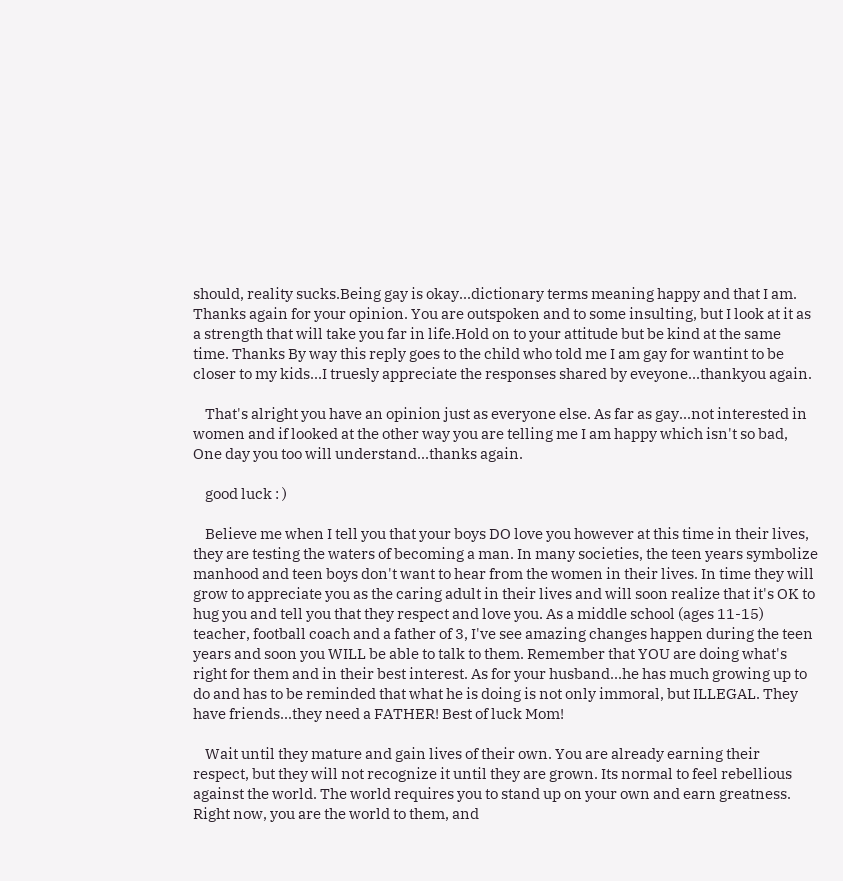should, reality sucks.Being gay is okay...dictionary terms meaning happy and that I am. Thanks again for your opinion. You are outspoken and to some insulting, but I look at it as a strength that will take you far in life.Hold on to your attitude but be kind at the same time. Thanks By way this reply goes to the child who told me I am gay for wantint to be closer to my kids...I truesly appreciate the responses shared by eveyone...thankyou again.

    That's alright you have an opinion just as everyone else. As far as gay...not interested in women and if looked at the other way you are telling me I am happy which isn't so bad, One day you too will understand...thanks again.

    good luck : )

    Believe me when I tell you that your boys DO love you however at this time in their lives, they are testing the waters of becoming a man. In many societies, the teen years symbolize manhood and teen boys don't want to hear from the women in their lives. In time they will grow to appreciate you as the caring adult in their lives and will soon realize that it's OK to hug you and tell you that they respect and love you. As a middle school (ages 11-15) teacher, football coach and a father of 3, I've see amazing changes happen during the teen years and soon you WILL be able to talk to them. Remember that YOU are doing what's right for them and in their best interest. As for your husband...he has much growing up to do and has to be reminded that what he is doing is not only immoral, but ILLEGAL. They have friends...they need a FATHER! Best of luck Mom!

    Wait until they mature and gain lives of their own. You are already earning their respect, but they will not recognize it until they are grown. Its normal to feel rebellious against the world. The world requires you to stand up on your own and earn greatness. Right now, you are the world to them, and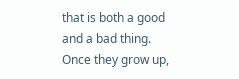that is both a good and a bad thing. Once they grow up,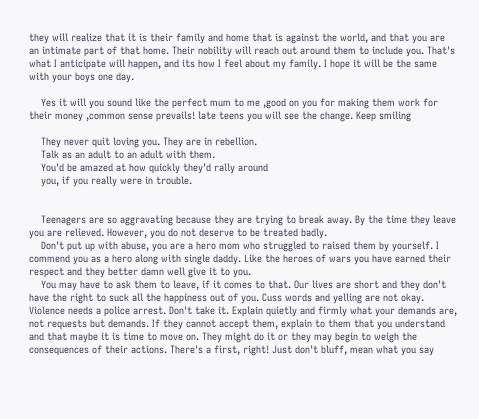they will realize that it is their family and home that is against the world, and that you are an intimate part of that home. Their nobility will reach out around them to include you. That's what I anticipate will happen, and its how I feel about my family. I hope it will be the same with your boys one day.

    Yes it will you sound like the perfect mum to me ,good on you for making them work for their money ,common sense prevails! late teens you will see the change. Keep smiling

    They never quit loving you. They are in rebellion.
    Talk as an adult to an adult with them.
    You'd be amazed at how quickly they'd rally around
    you, if you really were in trouble.


    Teenagers are so aggravating because they are trying to break away. By the time they leave you are relieved. However, you do not deserve to be treated badly.
    Don't put up with abuse, you are a hero mom who struggled to raised them by yourself. I commend you as a hero along with single daddy. Like the heroes of wars you have earned their respect and they better damn well give it to you.
    You may have to ask them to leave, if it comes to that. Our lives are short and they don't have the right to suck all the happiness out of you. Cuss words and yelling are not okay. Violence needs a police arrest. Don't take it. Explain quietly and firmly what your demands are, not requests but demands. If they cannot accept them, explain to them that you understand and that maybe it is time to move on. They might do it or they may begin to weigh the consequences of their actions. There's a first, right! Just don't bluff, mean what you say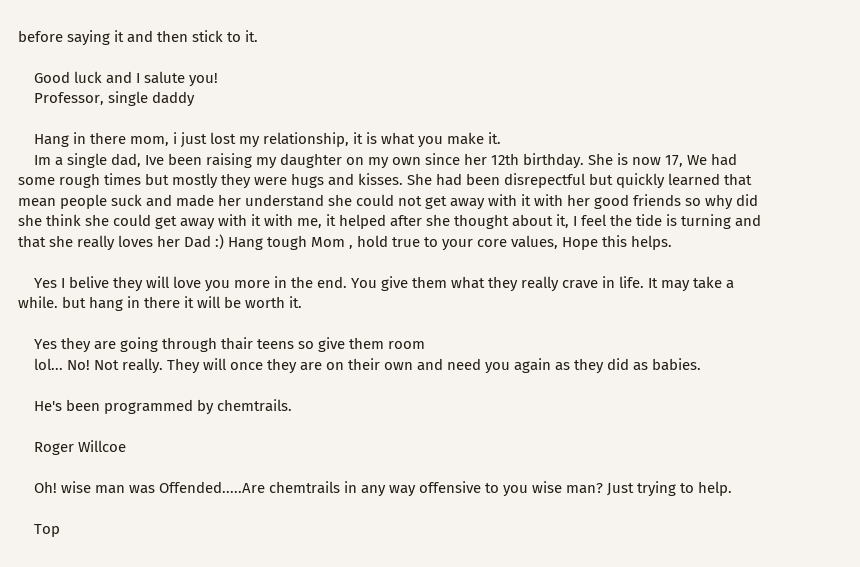before saying it and then stick to it.

    Good luck and I salute you!
    Professor, single daddy

    Hang in there mom, i just lost my relationship, it is what you make it.
    Im a single dad, Ive been raising my daughter on my own since her 12th birthday. She is now 17, We had some rough times but mostly they were hugs and kisses. She had been disrepectful but quickly learned that mean people suck and made her understand she could not get away with it with her good friends so why did she think she could get away with it with me, it helped after she thought about it, I feel the tide is turning and that she really loves her Dad :) Hang tough Mom , hold true to your core values, Hope this helps.

    Yes I belive they will love you more in the end. You give them what they really crave in life. It may take a while. but hang in there it will be worth it.

    Yes they are going through thair teens so give them room
    lol... No! Not really. They will once they are on their own and need you again as they did as babies.

    He's been programmed by chemtrails.

    Roger Willcoe

    Oh! wise man was Offended.....Are chemtrails in any way offensive to you wise man? Just trying to help.

    Top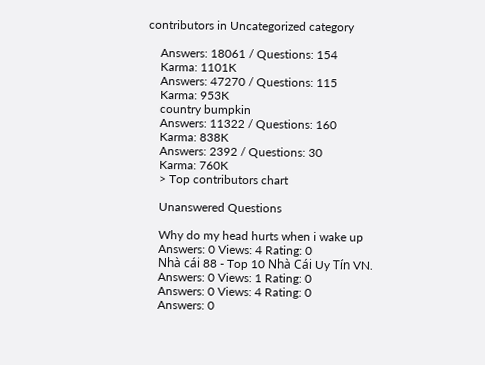contributors in Uncategorized category

    Answers: 18061 / Questions: 154
    Karma: 1101K
    Answers: 47270 / Questions: 115
    Karma: 953K
    country bumpkin
    Answers: 11322 / Questions: 160
    Karma: 838K
    Answers: 2392 / Questions: 30
    Karma: 760K
    > Top contributors chart

    Unanswered Questions

    Why do my head hurts when i wake up
    Answers: 0 Views: 4 Rating: 0
    Nhà cái 88 - Top 10 Nhà Cái Uy Tín VN.
    Answers: 0 Views: 1 Rating: 0
    Answers: 0 Views: 4 Rating: 0
    Answers: 0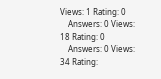Views: 1 Rating: 0
    Answers: 0 Views: 18 Rating: 0
    Answers: 0 Views: 34 Rating: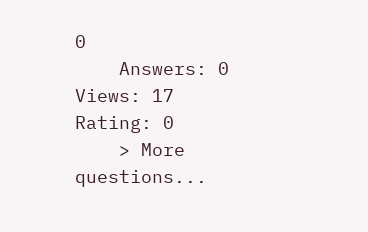0
    Answers: 0 Views: 17 Rating: 0
    > More questions...